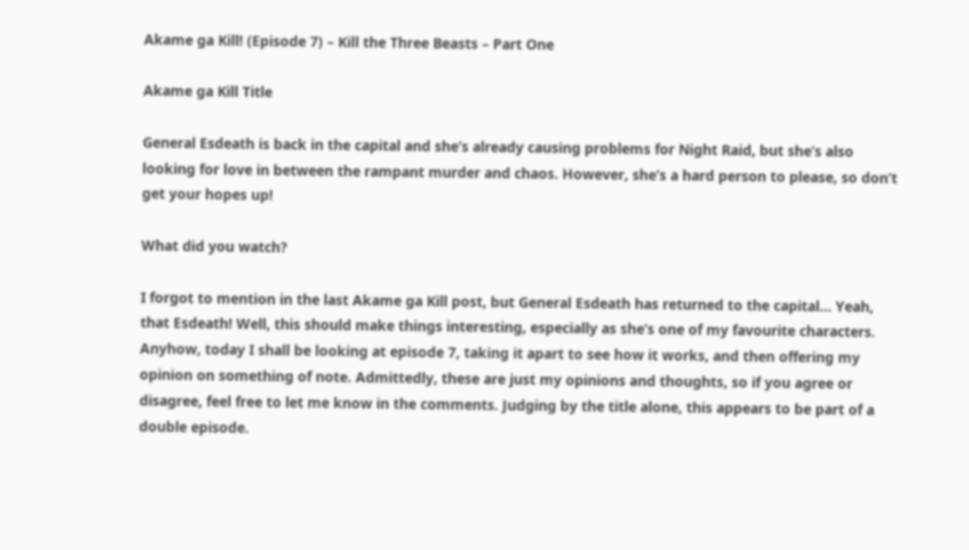Akame ga Kill! (Episode 7) – Kill the Three Beasts – Part One

Akame ga Kill Title

General Esdeath is back in the capital and she’s already causing problems for Night Raid, but she’s also looking for love in between the rampant murder and chaos. However, she’s a hard person to please, so don’t get your hopes up!

What did you watch?

I forgot to mention in the last Akame ga Kill post, but General Esdeath has returned to the capital… Yeah, that Esdeath! Well, this should make things interesting, especially as she’s one of my favourite characters. Anyhow, today I shall be looking at episode 7, taking it apart to see how it works, and then offering my opinion on something of note. Admittedly, these are just my opinions and thoughts, so if you agree or disagree, feel free to let me know in the comments. Judging by the title alone, this appears to be part of a double episode.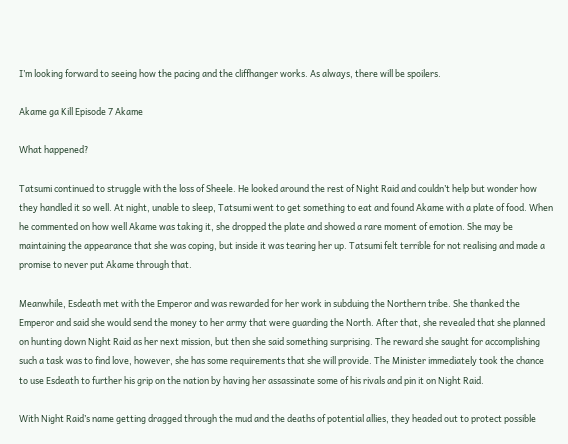I’m looking forward to seeing how the pacing and the cliffhanger works. As always, there will be spoilers.

Akame ga Kill Episode 7 Akame

What happened?

Tatsumi continued to struggle with the loss of Sheele. He looked around the rest of Night Raid and couldn’t help but wonder how they handled it so well. At night, unable to sleep, Tatsumi went to get something to eat and found Akame with a plate of food. When he commented on how well Akame was taking it, she dropped the plate and showed a rare moment of emotion. She may be maintaining the appearance that she was coping, but inside it was tearing her up. Tatsumi felt terrible for not realising and made a promise to never put Akame through that.

Meanwhile, Esdeath met with the Emperor and was rewarded for her work in subduing the Northern tribe. She thanked the Emperor and said she would send the money to her army that were guarding the North. After that, she revealed that she planned on hunting down Night Raid as her next mission, but then she said something surprising. The reward she saught for accomplishing such a task was to find love, however, she has some requirements that she will provide. The Minister immediately took the chance to use Esdeath to further his grip on the nation by having her assassinate some of his rivals and pin it on Night Raid.

With Night Raid’s name getting dragged through the mud and the deaths of potential allies, they headed out to protect possible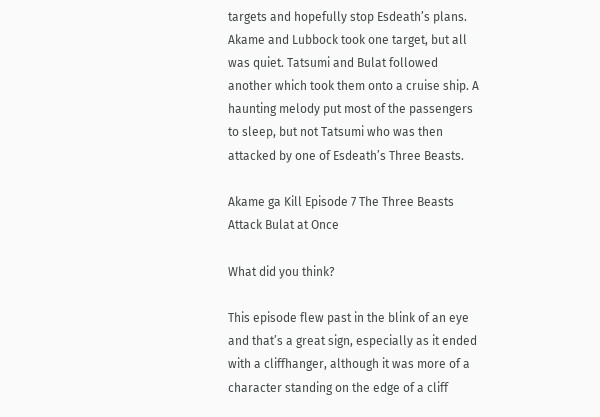targets and hopefully stop Esdeath’s plans. Akame and Lubbock took one target, but all was quiet. Tatsumi and Bulat followed another which took them onto a cruise ship. A haunting melody put most of the passengers to sleep, but not Tatsumi who was then attacked by one of Esdeath’s Three Beasts.

Akame ga Kill Episode 7 The Three Beasts Attack Bulat at Once

What did you think?

This episode flew past in the blink of an eye and that’s a great sign, especially as it ended with a cliffhanger, although it was more of a character standing on the edge of a cliff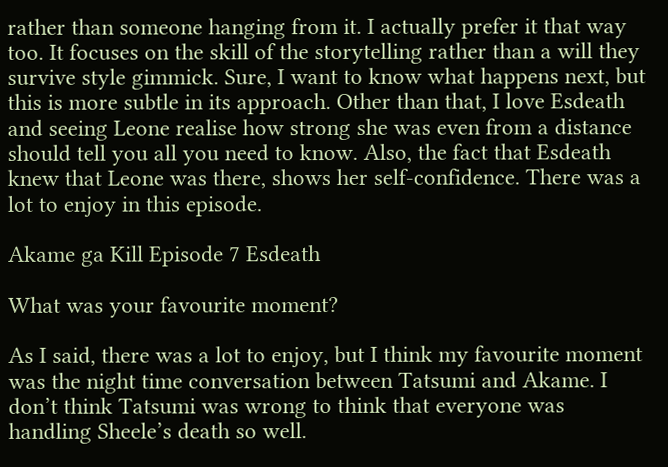rather than someone hanging from it. I actually prefer it that way too. It focuses on the skill of the storytelling rather than a will they survive style gimmick. Sure, I want to know what happens next, but this is more subtle in its approach. Other than that, I love Esdeath and seeing Leone realise how strong she was even from a distance should tell you all you need to know. Also, the fact that Esdeath knew that Leone was there, shows her self-confidence. There was a lot to enjoy in this episode.

Akame ga Kill Episode 7 Esdeath

What was your favourite moment?

As I said, there was a lot to enjoy, but I think my favourite moment was the night time conversation between Tatsumi and Akame. I don’t think Tatsumi was wrong to think that everyone was handling Sheele’s death so well.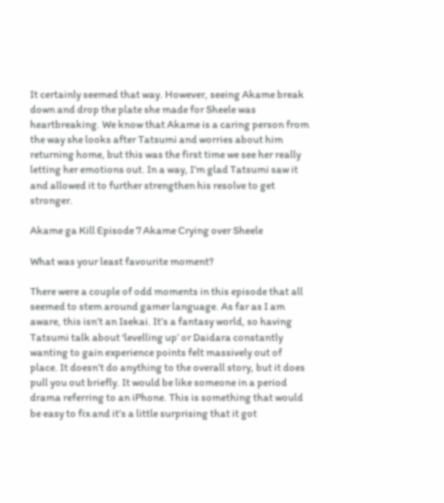It certainly seemed that way. However, seeing Akame break down and drop the plate she made for Sheele was heartbreaking. We know that Akame is a caring person from the way she looks after Tatsumi and worries about him returning home, but this was the first time we see her really letting her emotions out. In a way, I’m glad Tatsumi saw it and allowed it to further strengthen his resolve to get stronger.

Akame ga Kill Episode 7 Akame Crying over Sheele

What was your least favourite moment?

There were a couple of odd moments in this episode that all seemed to stem around gamer language. As far as I am aware, this isn’t an Isekai. It’s a fantasy world, so having Tatsumi talk about ‘levelling up’ or Daidara constantly wanting to gain experience points felt massively out of place. It doesn’t do anything to the overall story, but it does pull you out briefly. It would be like someone in a period drama referring to an iPhone. This is something that would be easy to fix and it’s a little surprising that it got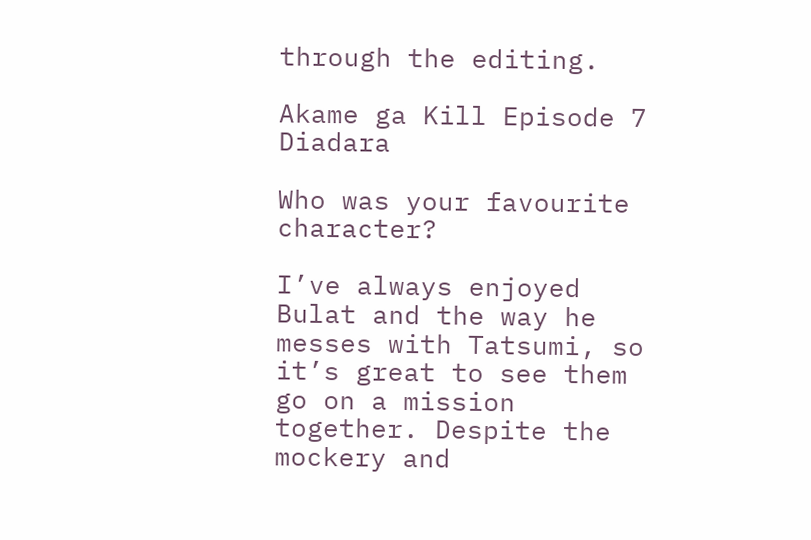through the editing.

Akame ga Kill Episode 7 Diadara

Who was your favourite character?

I’ve always enjoyed Bulat and the way he messes with Tatsumi, so it’s great to see them go on a mission together. Despite the mockery and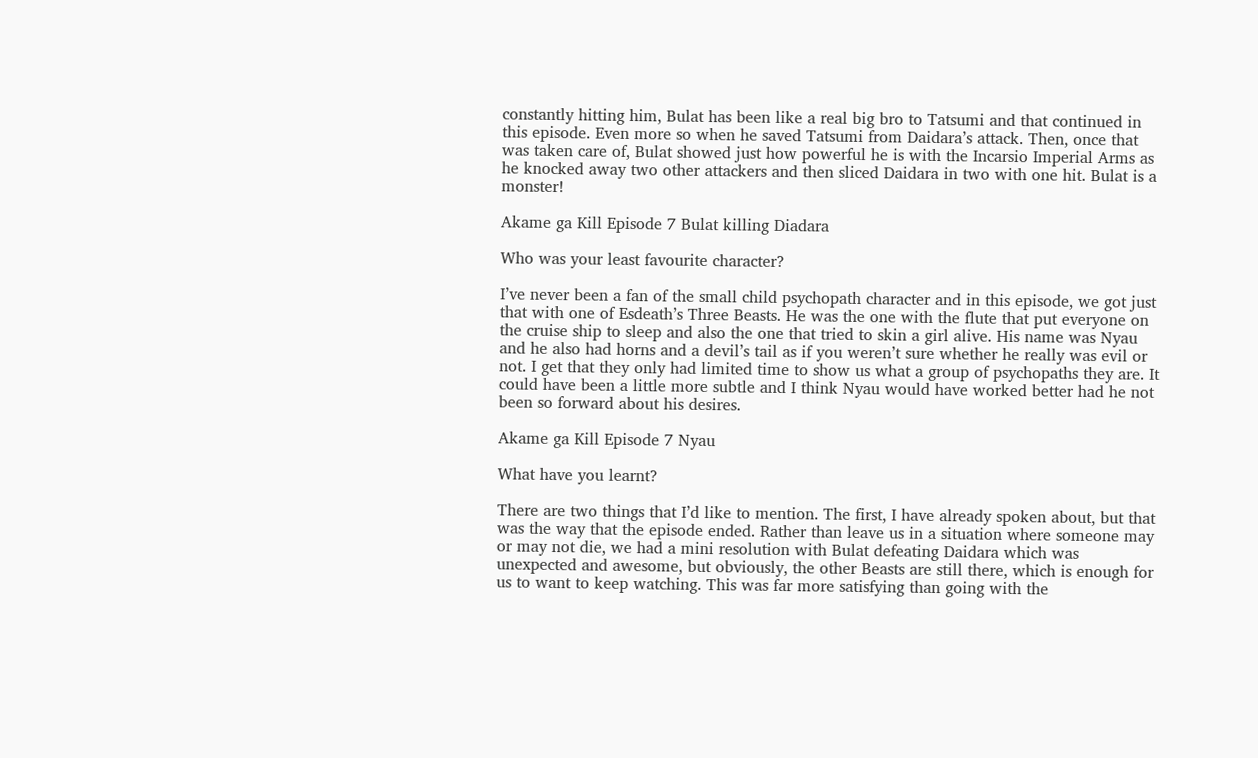constantly hitting him, Bulat has been like a real big bro to Tatsumi and that continued in this episode. Even more so when he saved Tatsumi from Daidara’s attack. Then, once that was taken care of, Bulat showed just how powerful he is with the Incarsio Imperial Arms as he knocked away two other attackers and then sliced Daidara in two with one hit. Bulat is a monster!

Akame ga Kill Episode 7 Bulat killing Diadara

Who was your least favourite character?

I’ve never been a fan of the small child psychopath character and in this episode, we got just that with one of Esdeath’s Three Beasts. He was the one with the flute that put everyone on the cruise ship to sleep and also the one that tried to skin a girl alive. His name was Nyau and he also had horns and a devil’s tail as if you weren’t sure whether he really was evil or not. I get that they only had limited time to show us what a group of psychopaths they are. It could have been a little more subtle and I think Nyau would have worked better had he not been so forward about his desires.

Akame ga Kill Episode 7 Nyau

What have you learnt?

There are two things that I’d like to mention. The first, I have already spoken about, but that was the way that the episode ended. Rather than leave us in a situation where someone may or may not die, we had a mini resolution with Bulat defeating Daidara which was unexpected and awesome, but obviously, the other Beasts are still there, which is enough for us to want to keep watching. This was far more satisfying than going with the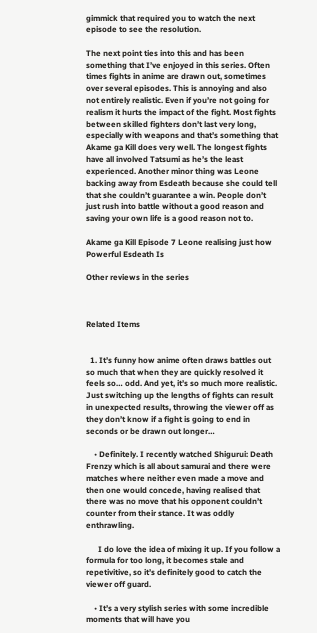gimmick that required you to watch the next episode to see the resolution.

The next point ties into this and has been something that I’ve enjoyed in this series. Often times fights in anime are drawn out, sometimes over several episodes. This is annoying and also not entirely realistic. Even if you’re not going for realism it hurts the impact of the fight. Most fights between skilled fighters don’t last very long, especially with weapons and that’s something that Akame ga Kill does very well. The longest fights have all involved Tatsumi as he’s the least experienced. Another minor thing was Leone backing away from Esdeath because she could tell that she couldn’t guarantee a win. People don’t just rush into battle without a good reason and saving your own life is a good reason not to.

Akame ga Kill Episode 7 Leone realising just how Powerful Esdeath Is

Other reviews in the series



Related Items


  1. It’s funny how anime often draws battles out so much that when they are quickly resolved it feels so… odd. And yet, it’s so much more realistic. Just switching up the lengths of fights can result in unexpected results, throwing the viewer off as they don’t know if a fight is going to end in seconds or be drawn out longer…

    • Definitely. I recently watched Shigurui: Death Frenzy which is all about samurai and there were matches where neither even made a move and then one would concede, having realised that there was no move that his opponent couldn’t counter from their stance. It was oddly enthrawling.

      I do love the idea of mixing it up. If you follow a formula for too long, it becomes stale and repetivitive, so it’s definitely good to catch the viewer off guard.

    • It’s a very stylish series with some incredible moments that will have you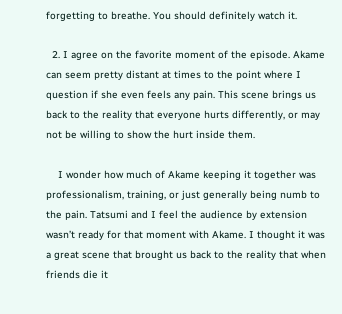forgetting to breathe. You should definitely watch it.

  2. I agree on the favorite moment of the episode. Akame can seem pretty distant at times to the point where I question if she even feels any pain. This scene brings us back to the reality that everyone hurts differently, or may not be willing to show the hurt inside them.

    I wonder how much of Akame keeping it together was professionalism, training, or just generally being numb to the pain. Tatsumi and I feel the audience by extension wasn’t ready for that moment with Akame. I thought it was a great scene that brought us back to the reality that when friends die it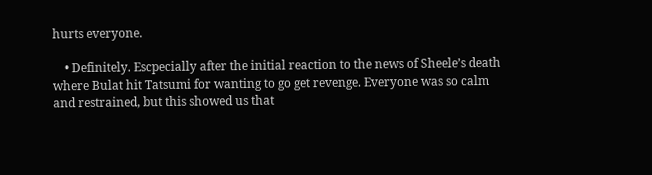hurts everyone.

    • Definitely. Escpecially after the initial reaction to the news of Sheele’s death where Bulat hit Tatsumi for wanting to go get revenge. Everyone was so calm and restrained, but this showed us that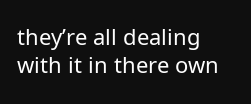they’re all dealing with it in there own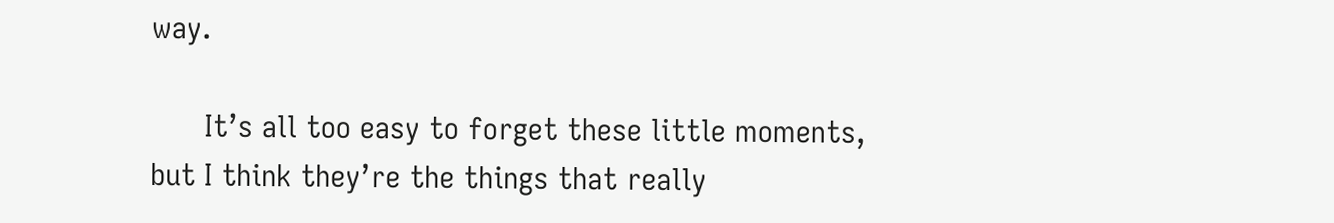way.

      It’s all too easy to forget these little moments, but I think they’re the things that really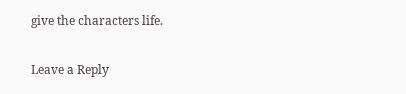give the characters life.

Leave a Reply